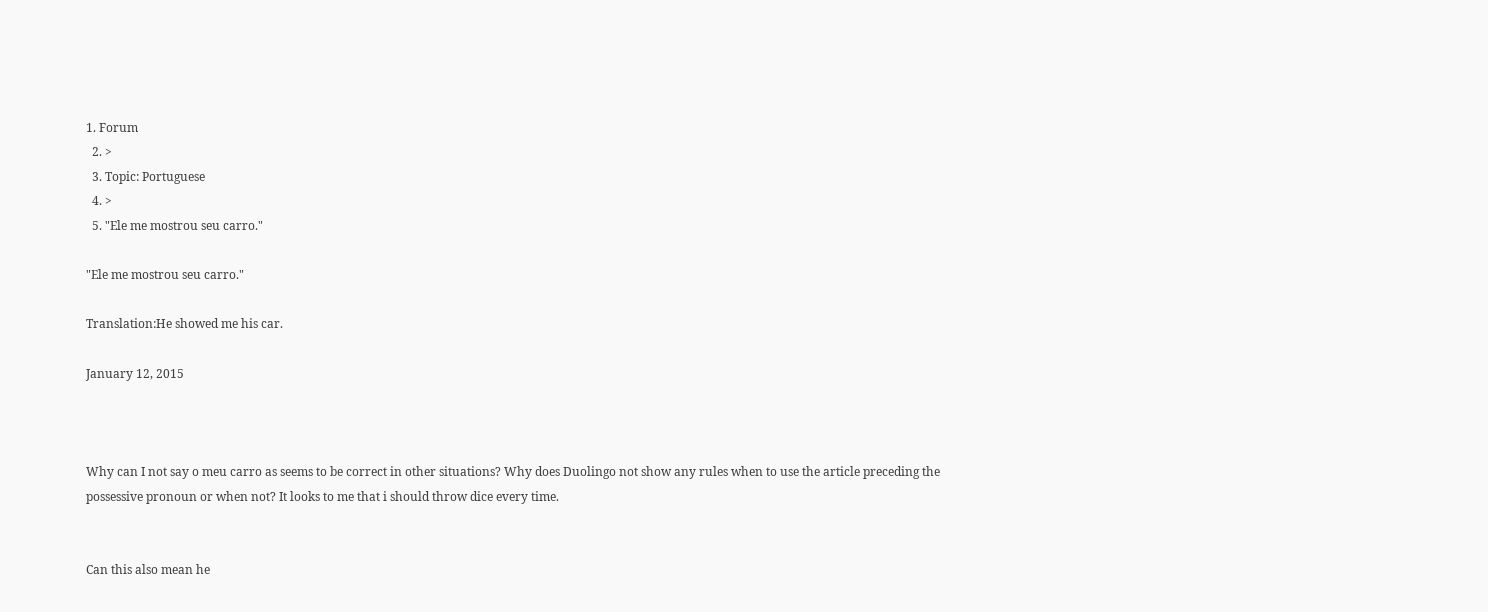1. Forum
  2. >
  3. Topic: Portuguese
  4. >
  5. "Ele me mostrou seu carro."

"Ele me mostrou seu carro."

Translation:He showed me his car.

January 12, 2015



Why can I not say o meu carro as seems to be correct in other situations? Why does Duolingo not show any rules when to use the article preceding the possessive pronoun or when not? It looks to me that i should throw dice every time.


Can this also mean he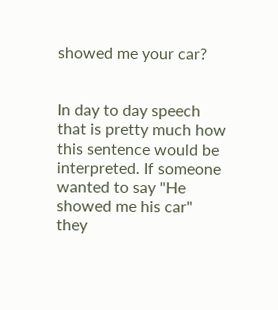showed me your car?


In day to day speech that is pretty much how this sentence would be interpreted. If someone wanted to say "He showed me his car" they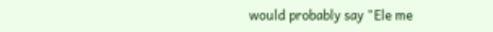would probably say "Ele me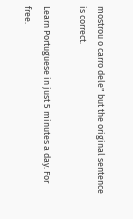mostrou o carro dele" but the original sentence is correct.

Learn Portuguese in just 5 minutes a day. For free.